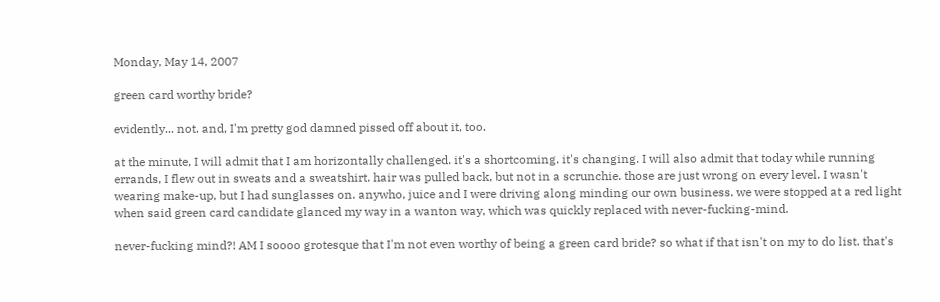Monday, May 14, 2007

green card worthy bride?

evidently... not. and, I'm pretty god damned pissed off about it, too.

at the minute, I will admit that I am horizontally challenged. it's a shortcoming. it's changing. I will also admit that today while running errands, I flew out in sweats and a sweatshirt. hair was pulled back, but not in a scrunchie. those are just wrong on every level. I wasn't wearing make-up, but I had sunglasses on. anywho, juice and I were driving along minding our own business. we were stopped at a red light when said green card candidate glanced my way in a wanton way, which was quickly replaced with never-fucking-mind.

never-fucking mind?! AM I soooo grotesque that I'm not even worthy of being a green card bride? so what if that isn't on my to do list. that's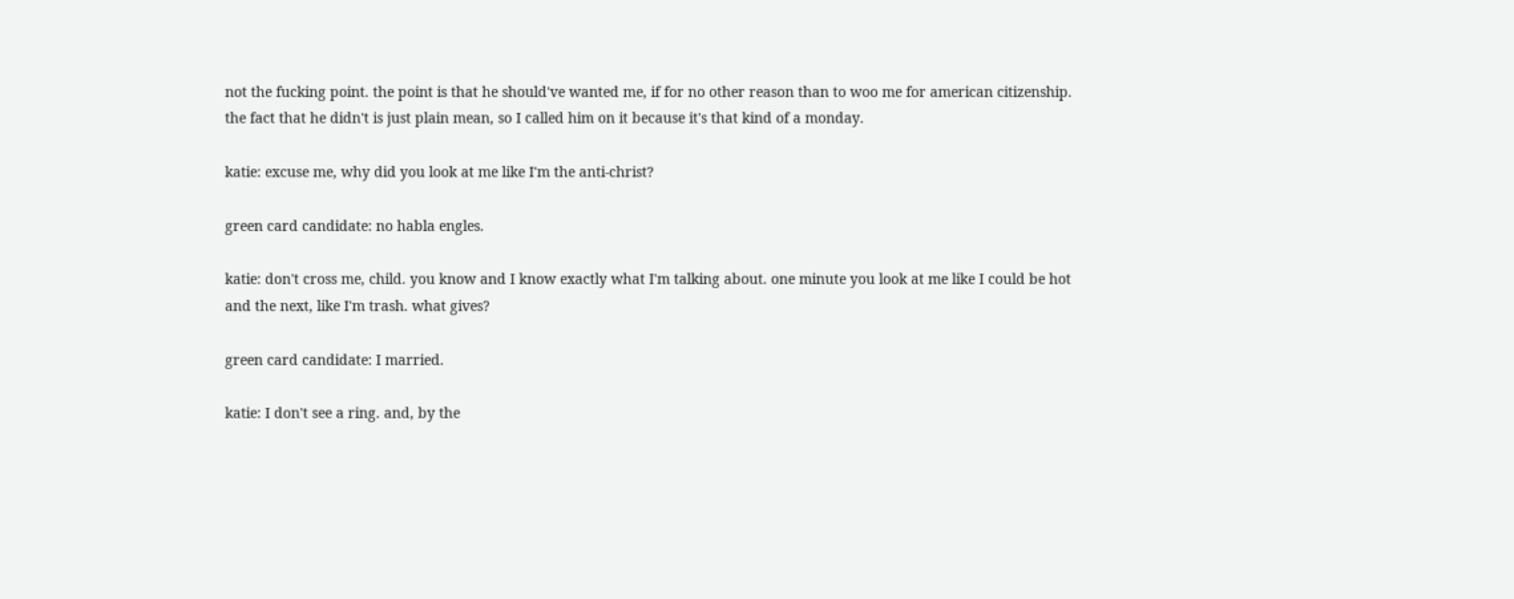not the fucking point. the point is that he should've wanted me, if for no other reason than to woo me for american citizenship. the fact that he didn't is just plain mean, so I called him on it because it's that kind of a monday.

katie: excuse me, why did you look at me like I'm the anti-christ?

green card candidate: no habla engles.

katie: don't cross me, child. you know and I know exactly what I'm talking about. one minute you look at me like I could be hot and the next, like I'm trash. what gives?

green card candidate: I married.

katie: I don't see a ring. and, by the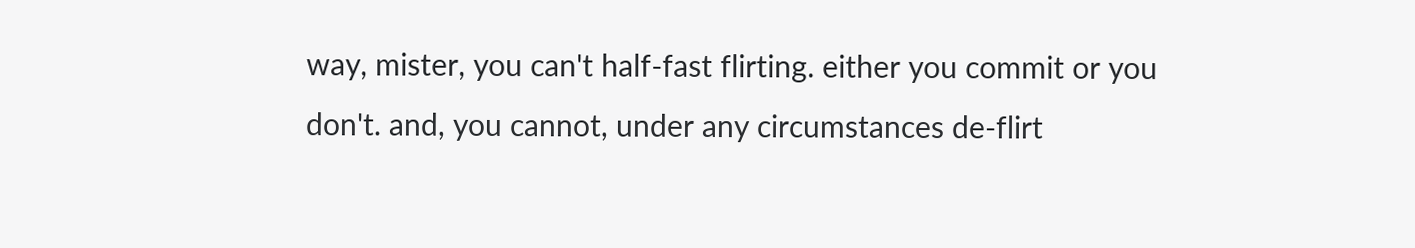way, mister, you can't half-fast flirting. either you commit or you don't. and, you cannot, under any circumstances de-flirt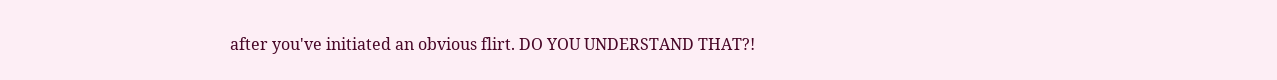after you've initiated an obvious flirt. DO YOU UNDERSTAND THAT?!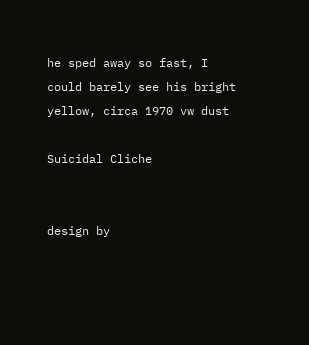he sped away so fast, I could barely see his bright yellow, circa 1970 vw dust

Suicidal Cliche


design by